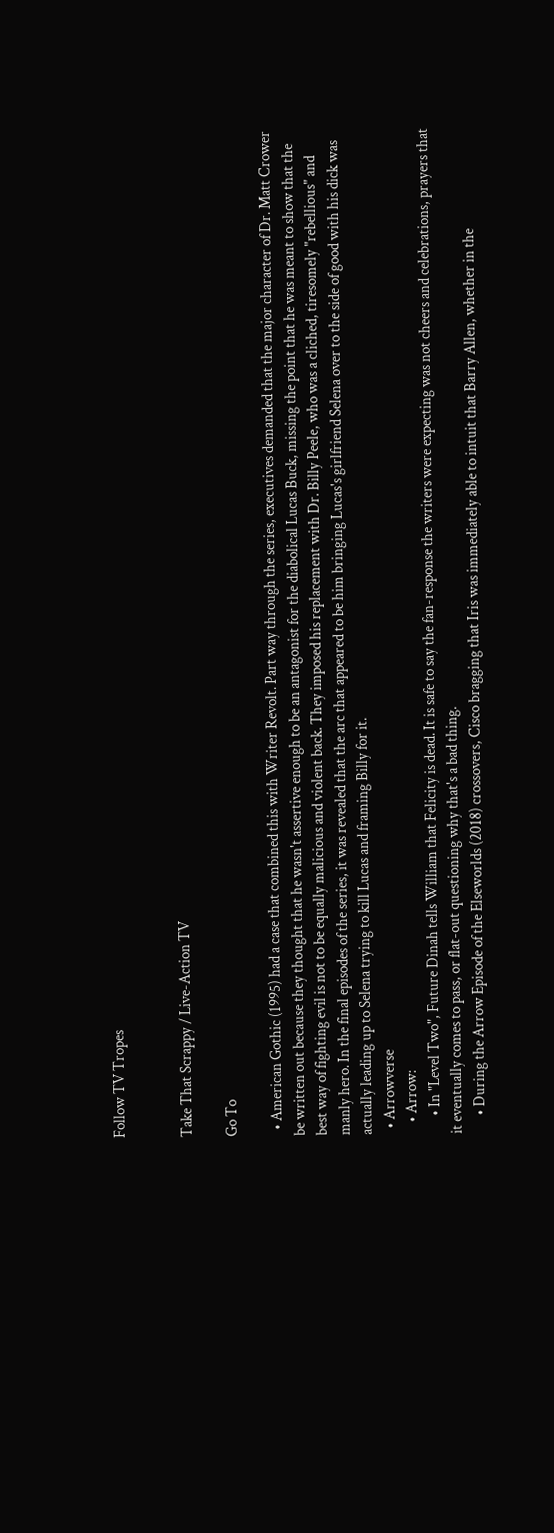Follow TV Tropes


Take That Scrappy / Live-Action TV

Go To

  • American Gothic (1995) had a case that combined this with Writer Revolt. Part way through the series, executives demanded that the major character of Dr. Matt Crower be written out because they thought that he wasn't assertive enough to be an antagonist for the diabolical Lucas Buck, missing the point that he was meant to show that the best way of fighting evil is not to be equally malicious and violent back. They imposed his replacement with Dr. Billy Peele, who was a cliched, tiresomely "rebellious" and manly hero. In the final episodes of the series, it was revealed that the arc that appeared to be him bringing Lucas's girlfriend Selena over to the side of good with his dick was actually leading up to Selena trying to kill Lucas and framing Billy for it.
  • Arrowverse
    • Arrow:
      • In "Level Two", Future Dinah tells William that Felicity is dead. It is safe to say the fan-response the writers were expecting was not cheers and celebrations, prayers that it eventually comes to pass, or flat-out questioning why that's a bad thing.
      • During the Arrow Episode of the Elseworlds (2018) crossovers, Cisco bragging that Iris was immediately able to intuit that Barry Allen, whether in the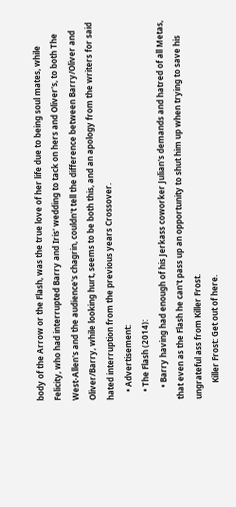body of the Arrow or the Flash, was the true love of her life due to being soul mates, while Felicity, who had interrupted Barry and Iris' wedding to tack on hers and Oliver's, to both The West-Allen's and the audience's chagrin, couldn't tell the difference between Barry/Oliver and Oliver/Barry, while looking hurt, seems to be both this, and an apology from the writers for said hated interruption from the previous years Crossover.
    • Advertisement:
    • The Flash (2014):
      • Barry having had enough of his Jerkass coworker Julian's demands and hatred of all Metas, that even as the Flash he can't pass up an opportunity to shut him up when trying to save his ungrateful ass from Killer Frost.
        Killer Frost: Get out of here.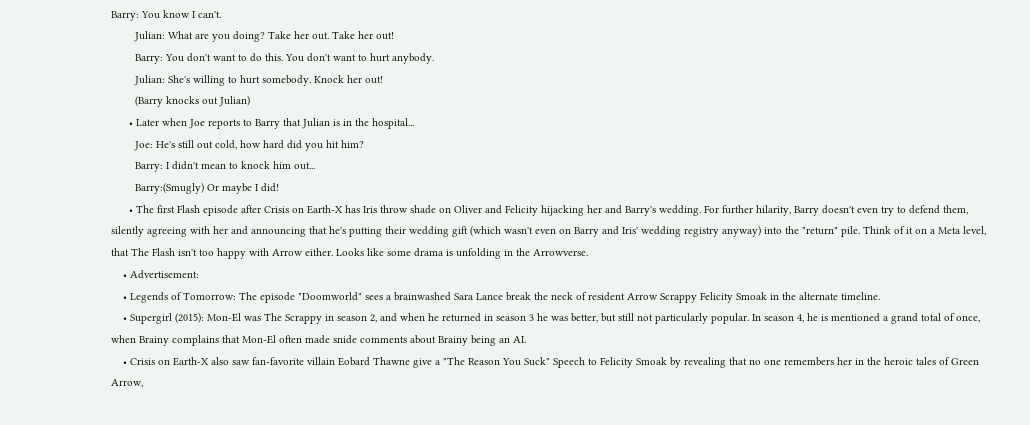Barry: You know I can't.
        Julian: What are you doing? Take her out. Take her out!
        Barry: You don't want to do this. You don't want to hurt anybody.
        Julian: She's willing to hurt somebody. Knock her out!
        (Barry knocks out Julian)
      • Later when Joe reports to Barry that Julian is in the hospital...
        Joe: He's still out cold, how hard did you hit him?
        Barry: I didn't mean to knock him out...
        Barry:(Smugly) Or maybe I did!
      • The first Flash episode after Crisis on Earth-X has Iris throw shade on Oliver and Felicity hijacking her and Barry's wedding. For further hilarity, Barry doesn't even try to defend them, silently agreeing with her and announcing that he's putting their wedding gift (which wasn't even on Barry and Iris' wedding registry anyway) into the "return" pile. Think of it on a Meta level, that The Flash isn't too happy with Arrow either. Looks like some drama is unfolding in the Arrowverse.
    • Advertisement:
    • Legends of Tomorrow: The episode "Doomworld" sees a brainwashed Sara Lance break the neck of resident Arrow Scrappy Felicity Smoak in the alternate timeline.
    • Supergirl (2015): Mon-El was The Scrappy in season 2, and when he returned in season 3 he was better, but still not particularly popular. In season 4, he is mentioned a grand total of once, when Brainy complains that Mon-El often made snide comments about Brainy being an AI.
    • Crisis on Earth-X also saw fan-favorite villain Eobard Thawne give a "The Reason You Suck" Speech to Felicity Smoak by revealing that no one remembers her in the heroic tales of Green Arrow,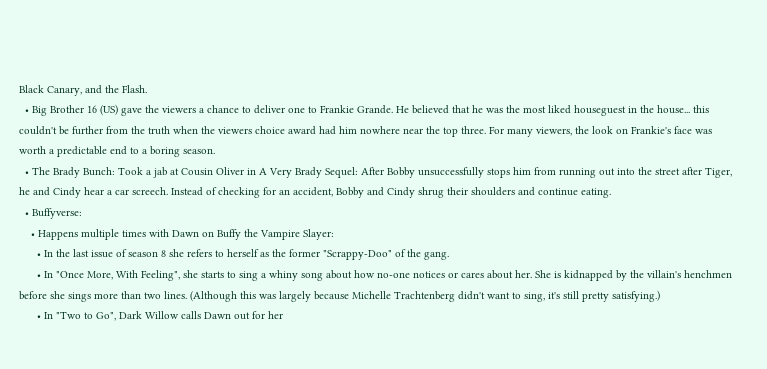Black Canary, and the Flash.
  • Big Brother 16 (US) gave the viewers a chance to deliver one to Frankie Grande. He believed that he was the most liked houseguest in the house... this couldn't be further from the truth when the viewers choice award had him nowhere near the top three. For many viewers, the look on Frankie's face was worth a predictable end to a boring season.
  • The Brady Bunch: Took a jab at Cousin Oliver in A Very Brady Sequel: After Bobby unsuccessfully stops him from running out into the street after Tiger, he and Cindy hear a car screech. Instead of checking for an accident, Bobby and Cindy shrug their shoulders and continue eating.
  • Buffyverse:
    • Happens multiple times with Dawn on Buffy the Vampire Slayer:
      • In the last issue of season 8 she refers to herself as the former "Scrappy-Doo" of the gang.
      • In "Once More, With Feeling", she starts to sing a whiny song about how no-one notices or cares about her. She is kidnapped by the villain's henchmen before she sings more than two lines. (Although this was largely because Michelle Trachtenberg didn't want to sing, it's still pretty satisfying.)
      • In "Two to Go", Dark Willow calls Dawn out for her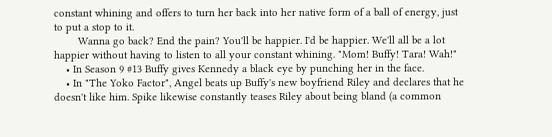constant whining and offers to turn her back into her native form of a ball of energy, just to put a stop to it.
        Wanna go back? End the pain? You'll be happier. I'd be happier. We'll all be a lot happier without having to listen to all your constant whining. "Mom! Buffy! Tara! Wah!"
    • In Season 9 #13 Buffy gives Kennedy a black eye by punching her in the face.
    • In "The Yoko Factor", Angel beats up Buffy's new boyfriend Riley and declares that he doesn't like him. Spike likewise constantly teases Riley about being bland (a common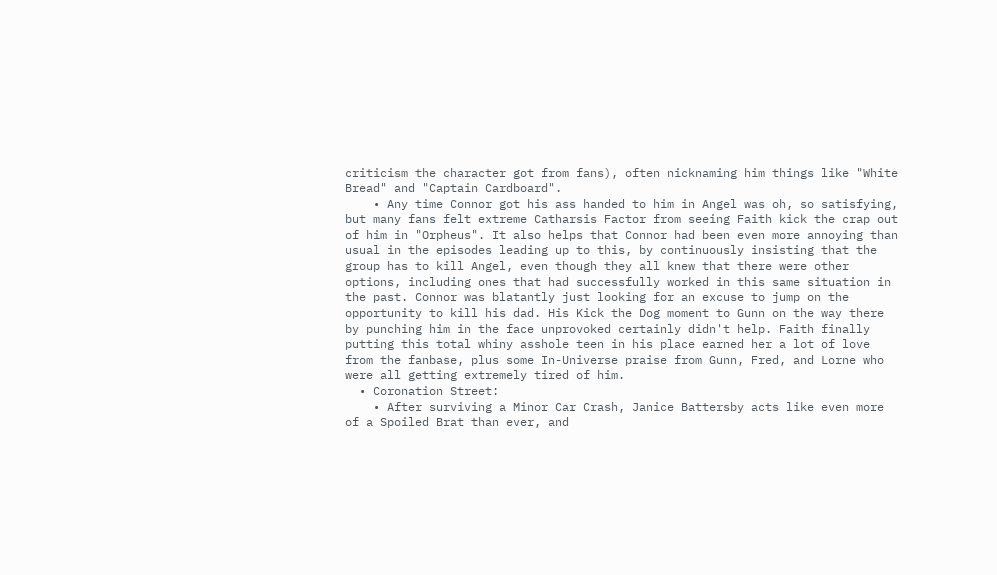criticism the character got from fans), often nicknaming him things like "White Bread" and "Captain Cardboard".
    • Any time Connor got his ass handed to him in Angel was oh, so satisfying, but many fans felt extreme Catharsis Factor from seeing Faith kick the crap out of him in "Orpheus". It also helps that Connor had been even more annoying than usual in the episodes leading up to this, by continuously insisting that the group has to kill Angel, even though they all knew that there were other options, including ones that had successfully worked in this same situation in the past. Connor was blatantly just looking for an excuse to jump on the opportunity to kill his dad. His Kick the Dog moment to Gunn on the way there by punching him in the face unprovoked certainly didn't help. Faith finally putting this total whiny asshole teen in his place earned her a lot of love from the fanbase, plus some In-Universe praise from Gunn, Fred, and Lorne who were all getting extremely tired of him.
  • Coronation Street:
    • After surviving a Minor Car Crash, Janice Battersby acts like even more of a Spoiled Brat than ever, and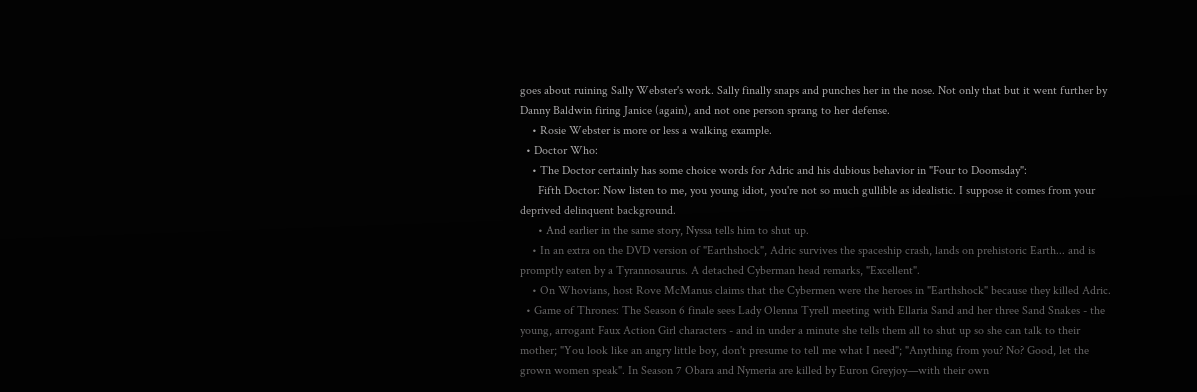goes about ruining Sally Webster's work. Sally finally snaps and punches her in the nose. Not only that but it went further by Danny Baldwin firing Janice (again), and not one person sprang to her defense.
    • Rosie Webster is more or less a walking example.
  • Doctor Who:
    • The Doctor certainly has some choice words for Adric and his dubious behavior in "Four to Doomsday":
      Fifth Doctor: Now listen to me, you young idiot, you're not so much gullible as idealistic. I suppose it comes from your deprived delinquent background.
      • And earlier in the same story, Nyssa tells him to shut up.
    • In an extra on the DVD version of "Earthshock", Adric survives the spaceship crash, lands on prehistoric Earth... and is promptly eaten by a Tyrannosaurus. A detached Cyberman head remarks, "Excellent".
    • On Whovians, host Rove McManus claims that the Cybermen were the heroes in "Earthshock" because they killed Adric.
  • Game of Thrones: The Season 6 finale sees Lady Olenna Tyrell meeting with Ellaria Sand and her three Sand Snakes - the young, arrogant Faux Action Girl characters - and in under a minute she tells them all to shut up so she can talk to their mother; "You look like an angry little boy, don't presume to tell me what I need"; "Anything from you? No? Good, let the grown women speak". In Season 7 Obara and Nymeria are killed by Euron Greyjoy—with their own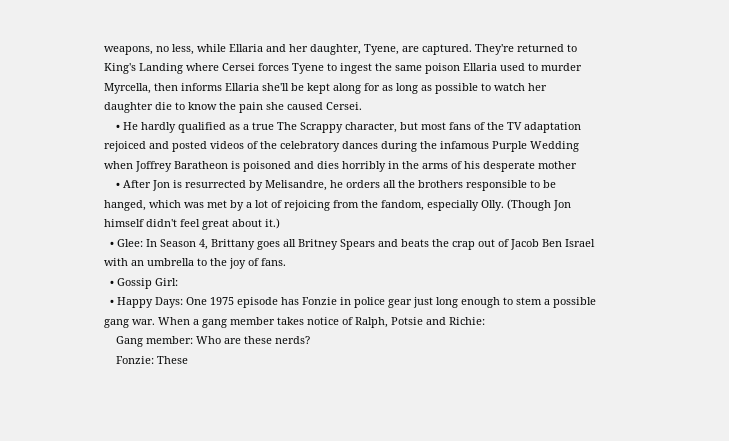weapons, no less, while Ellaria and her daughter, Tyene, are captured. They're returned to King's Landing where Cersei forces Tyene to ingest the same poison Ellaria used to murder Myrcella, then informs Ellaria she'll be kept along for as long as possible to watch her daughter die to know the pain she caused Cersei.
    • He hardly qualified as a true The Scrappy character, but most fans of the TV adaptation rejoiced and posted videos of the celebratory dances during the infamous Purple Wedding when Joffrey Baratheon is poisoned and dies horribly in the arms of his desperate mother
    • After Jon is resurrected by Melisandre, he orders all the brothers responsible to be hanged, which was met by a lot of rejoicing from the fandom, especially Olly. (Though Jon himself didn't feel great about it.)
  • Glee: In Season 4, Brittany goes all Britney Spears and beats the crap out of Jacob Ben Israel with an umbrella to the joy of fans.
  • Gossip Girl:
  • Happy Days: One 1975 episode has Fonzie in police gear just long enough to stem a possible gang war. When a gang member takes notice of Ralph, Potsie and Richie:
    Gang member: Who are these nerds?
    Fonzie: These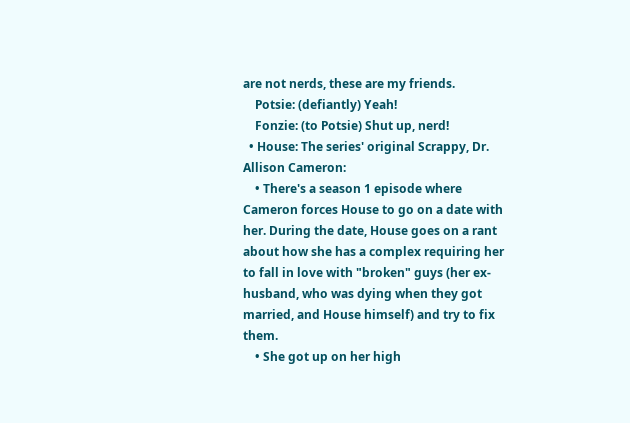are not nerds, these are my friends.
    Potsie: (defiantly) Yeah!
    Fonzie: (to Potsie) Shut up, nerd!
  • House: The series' original Scrappy, Dr. Allison Cameron:
    • There's a season 1 episode where Cameron forces House to go on a date with her. During the date, House goes on a rant about how she has a complex requiring her to fall in love with "broken" guys (her ex-husband, who was dying when they got married, and House himself) and try to fix them.
    • She got up on her high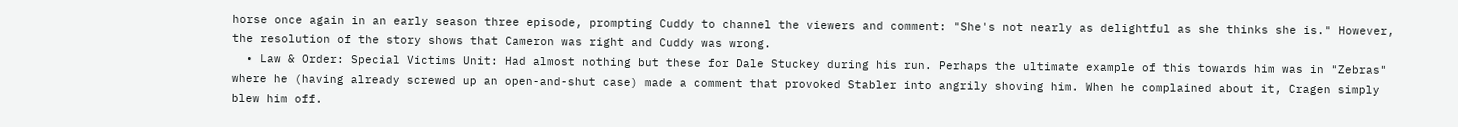horse once again in an early season three episode, prompting Cuddy to channel the viewers and comment: "She's not nearly as delightful as she thinks she is." However, the resolution of the story shows that Cameron was right and Cuddy was wrong.
  • Law & Order: Special Victims Unit: Had almost nothing but these for Dale Stuckey during his run. Perhaps the ultimate example of this towards him was in "Zebras" where he (having already screwed up an open-and-shut case) made a comment that provoked Stabler into angrily shoving him. When he complained about it, Cragen simply blew him off.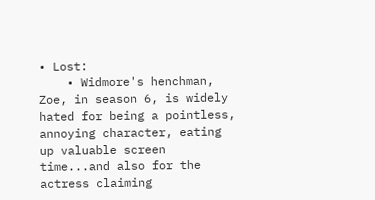• Lost:
    • Widmore's henchman, Zoe, in season 6, is widely hated for being a pointless, annoying character, eating up valuable screen time...and also for the actress claiming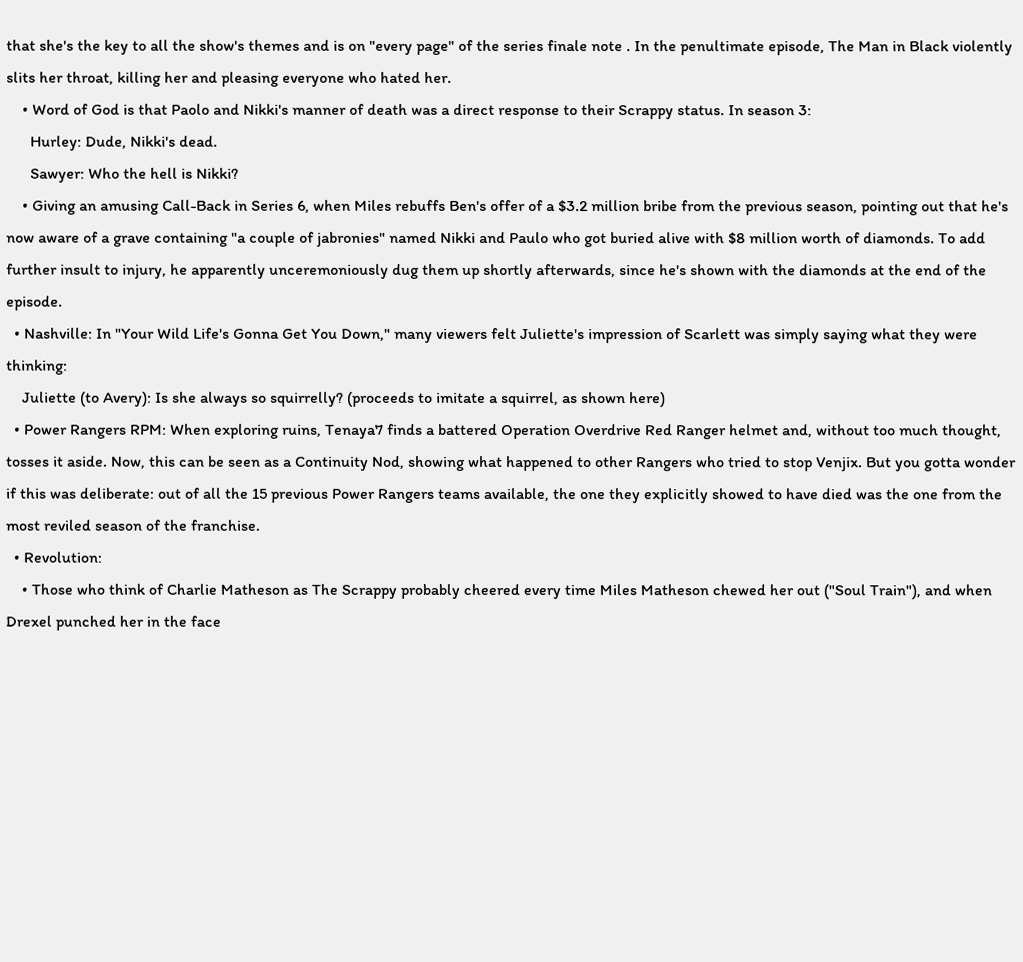that she's the key to all the show's themes and is on "every page" of the series finale note . In the penultimate episode, The Man in Black violently slits her throat, killing her and pleasing everyone who hated her.
    • Word of God is that Paolo and Nikki's manner of death was a direct response to their Scrappy status. In season 3:
      Hurley: Dude, Nikki's dead.
      Sawyer: Who the hell is Nikki?
    • Giving an amusing Call-Back in Series 6, when Miles rebuffs Ben's offer of a $3.2 million bribe from the previous season, pointing out that he's now aware of a grave containing "a couple of jabronies" named Nikki and Paulo who got buried alive with $8 million worth of diamonds. To add further insult to injury, he apparently unceremoniously dug them up shortly afterwards, since he's shown with the diamonds at the end of the episode.
  • Nashville: In "Your Wild Life's Gonna Get You Down," many viewers felt Juliette's impression of Scarlett was simply saying what they were thinking:
    Juliette (to Avery): Is she always so squirrelly? (proceeds to imitate a squirrel, as shown here)
  • Power Rangers RPM: When exploring ruins, Tenaya7 finds a battered Operation Overdrive Red Ranger helmet and, without too much thought, tosses it aside. Now, this can be seen as a Continuity Nod, showing what happened to other Rangers who tried to stop Venjix. But you gotta wonder if this was deliberate: out of all the 15 previous Power Rangers teams available, the one they explicitly showed to have died was the one from the most reviled season of the franchise.
  • Revolution:
    • Those who think of Charlie Matheson as The Scrappy probably cheered every time Miles Matheson chewed her out ("Soul Train"), and when Drexel punched her in the face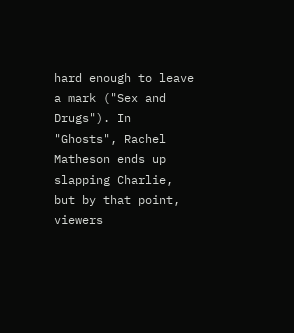hard enough to leave a mark ("Sex and Drugs"). In "Ghosts", Rachel Matheson ends up slapping Charlie, but by that point, viewers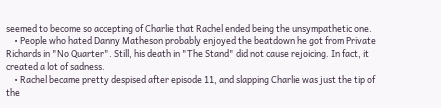seemed to become so accepting of Charlie that Rachel ended being the unsympathetic one.
    • People who hated Danny Matheson probably enjoyed the beatdown he got from Private Richards in "No Quarter". Still, his death in "The Stand" did not cause rejoicing. In fact, it created a lot of sadness.
    • Rachel became pretty despised after episode 11, and slapping Charlie was just the tip of the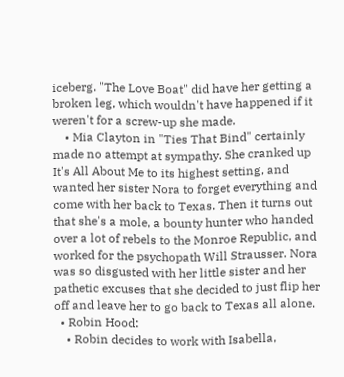iceberg. "The Love Boat" did have her getting a broken leg, which wouldn't have happened if it weren't for a screw-up she made.
    • Mia Clayton in "Ties That Bind" certainly made no attempt at sympathy. She cranked up It's All About Me to its highest setting, and wanted her sister Nora to forget everything and come with her back to Texas. Then it turns out that she's a mole, a bounty hunter who handed over a lot of rebels to the Monroe Republic, and worked for the psychopath Will Strausser. Nora was so disgusted with her little sister and her pathetic excuses that she decided to just flip her off and leave her to go back to Texas all alone.
  • Robin Hood:
    • Robin decides to work with Isabella,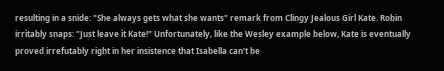resulting in a snide: "She always gets what she wants" remark from Clingy Jealous Girl Kate. Robin irritably snaps: "Just leave it Kate!" Unfortunately, like the Wesley example below, Kate is eventually proved irrefutably right in her insistence that Isabella can't be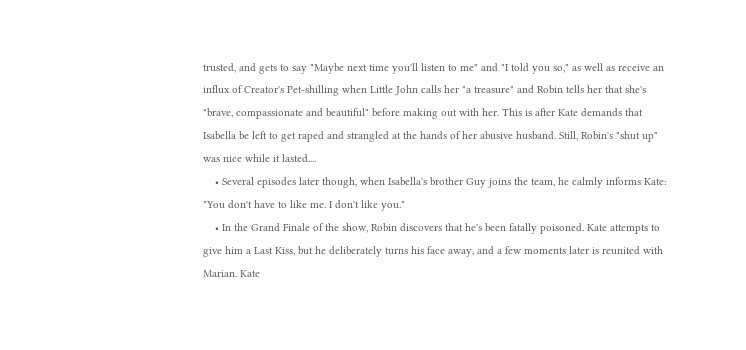trusted, and gets to say "Maybe next time you'll listen to me" and "I told you so," as well as receive an influx of Creator's Pet-shilling when Little John calls her "a treasure" and Robin tells her that she's "brave, compassionate and beautiful" before making out with her. This is after Kate demands that Isabella be left to get raped and strangled at the hands of her abusive husband. Still, Robin's "shut up" was nice while it lasted....
    • Several episodes later though, when Isabella's brother Guy joins the team, he calmly informs Kate: "You don't have to like me. I don't like you."
    • In the Grand Finale of the show, Robin discovers that he's been fatally poisoned. Kate attempts to give him a Last Kiss, but he deliberately turns his face away, and a few moments later is reunited with Marian. Kate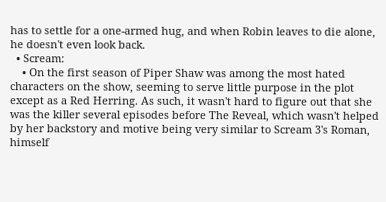has to settle for a one-armed hug, and when Robin leaves to die alone, he doesn't even look back.
  • Scream:
    • On the first season of Piper Shaw was among the most hated characters on the show, seeming to serve little purpose in the plot except as a Red Herring. As such, it wasn't hard to figure out that she was the killer several episodes before The Reveal, which wasn't helped by her backstory and motive being very similar to Scream 3's Roman, himself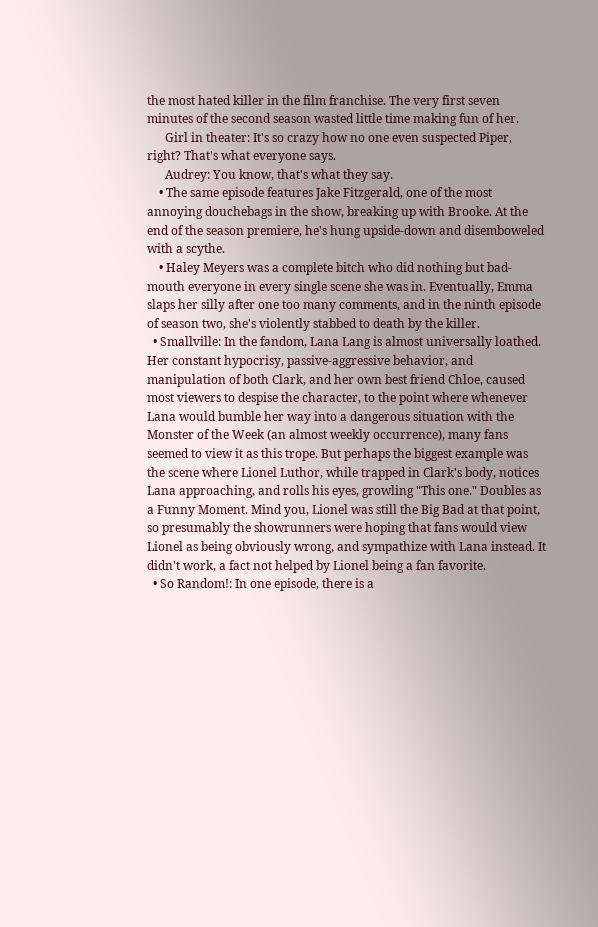the most hated killer in the film franchise. The very first seven minutes of the second season wasted little time making fun of her.
      Girl in theater: It's so crazy how no one even suspected Piper, right? That's what everyone says.
      Audrey: You know, that's what they say.
    • The same episode features Jake Fitzgerald, one of the most annoying douchebags in the show, breaking up with Brooke. At the end of the season premiere, he's hung upside-down and disemboweled with a scythe.
    • Haley Meyers was a complete bitch who did nothing but bad-mouth everyone in every single scene she was in. Eventually, Emma slaps her silly after one too many comments, and in the ninth episode of season two, she's violently stabbed to death by the killer.
  • Smallville: In the fandom, Lana Lang is almost universally loathed. Her constant hypocrisy, passive-aggressive behavior, and manipulation of both Clark, and her own best friend Chloe, caused most viewers to despise the character, to the point where whenever Lana would bumble her way into a dangerous situation with the Monster of the Week (an almost weekly occurrence), many fans seemed to view it as this trope. But perhaps the biggest example was the scene where Lionel Luthor, while trapped in Clark's body, notices Lana approaching, and rolls his eyes, growling "This one." Doubles as a Funny Moment. Mind you, Lionel was still the Big Bad at that point, so presumably the showrunners were hoping that fans would view Lionel as being obviously wrong, and sympathize with Lana instead. It didn't work, a fact not helped by Lionel being a fan favorite.
  • So Random!: In one episode, there is a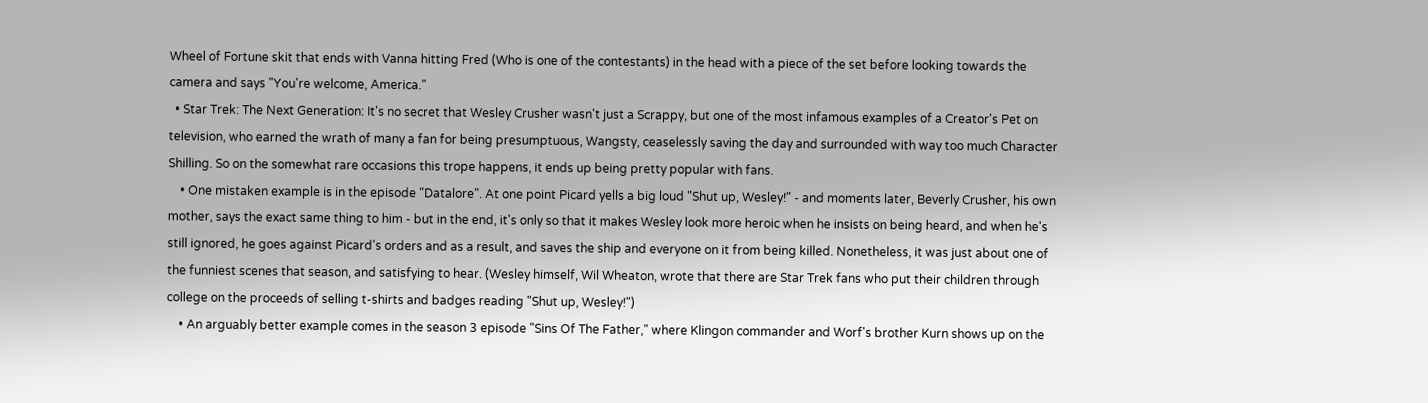Wheel of Fortune skit that ends with Vanna hitting Fred (Who is one of the contestants) in the head with a piece of the set before looking towards the camera and says "You're welcome, America."
  • Star Trek: The Next Generation: It's no secret that Wesley Crusher wasn't just a Scrappy, but one of the most infamous examples of a Creator's Pet on television, who earned the wrath of many a fan for being presumptuous, Wangsty, ceaselessly saving the day and surrounded with way too much Character Shilling. So on the somewhat rare occasions this trope happens, it ends up being pretty popular with fans.
    • One mistaken example is in the episode "Datalore". At one point Picard yells a big loud "Shut up, Wesley!" - and moments later, Beverly Crusher, his own mother, says the exact same thing to him - but in the end, it's only so that it makes Wesley look more heroic when he insists on being heard, and when he's still ignored, he goes against Picard's orders and as a result, and saves the ship and everyone on it from being killed. Nonetheless, it was just about one of the funniest scenes that season, and satisfying to hear. (Wesley himself, Wil Wheaton, wrote that there are Star Trek fans who put their children through college on the proceeds of selling t-shirts and badges reading "Shut up, Wesley!")
    • An arguably better example comes in the season 3 episode "Sins Of The Father," where Klingon commander and Worf's brother Kurn shows up on the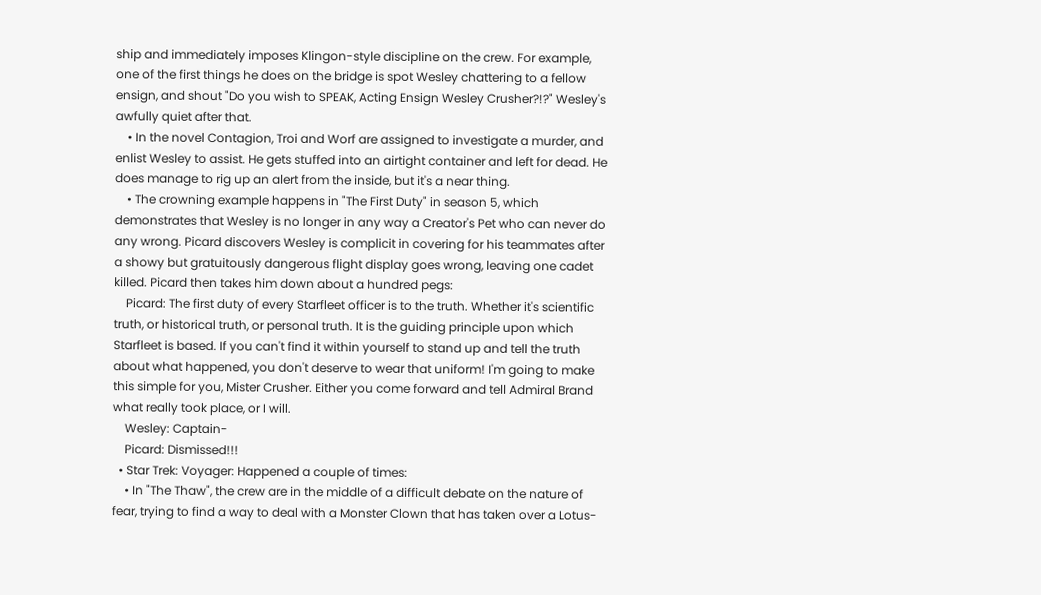ship and immediately imposes Klingon-style discipline on the crew. For example, one of the first things he does on the bridge is spot Wesley chattering to a fellow ensign, and shout "Do you wish to SPEAK, Acting Ensign Wesley Crusher?!?" Wesley's awfully quiet after that.
    • In the novel Contagion, Troi and Worf are assigned to investigate a murder, and enlist Wesley to assist. He gets stuffed into an airtight container and left for dead. He does manage to rig up an alert from the inside, but it's a near thing.
    • The crowning example happens in "The First Duty" in season 5, which demonstrates that Wesley is no longer in any way a Creator's Pet who can never do any wrong. Picard discovers Wesley is complicit in covering for his teammates after a showy but gratuitously dangerous flight display goes wrong, leaving one cadet killed. Picard then takes him down about a hundred pegs:
    Picard: The first duty of every Starfleet officer is to the truth. Whether it's scientific truth, or historical truth, or personal truth. It is the guiding principle upon which Starfleet is based. If you can't find it within yourself to stand up and tell the truth about what happened, you don't deserve to wear that uniform! I'm going to make this simple for you, Mister Crusher. Either you come forward and tell Admiral Brand what really took place, or I will.
    Wesley: Captain-
    Picard: Dismissed!!!
  • Star Trek: Voyager: Happened a couple of times:
    • In "The Thaw", the crew are in the middle of a difficult debate on the nature of fear, trying to find a way to deal with a Monster Clown that has taken over a Lotus-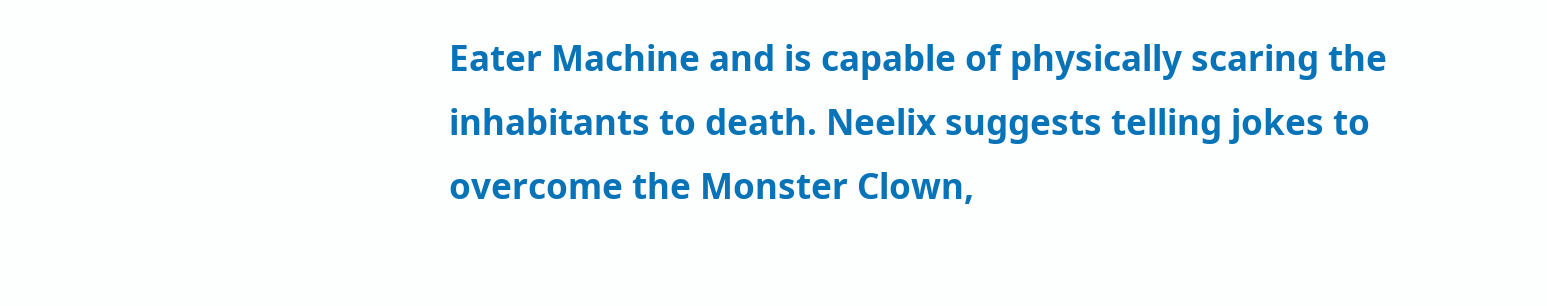Eater Machine and is capable of physically scaring the inhabitants to death. Neelix suggests telling jokes to overcome the Monster Clown,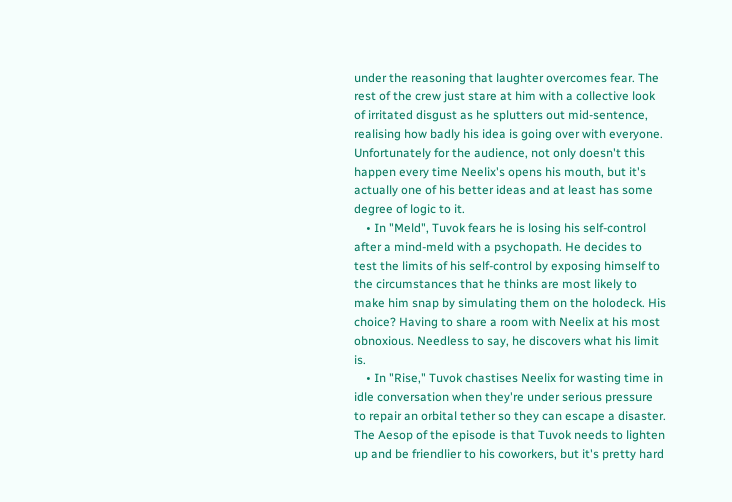under the reasoning that laughter overcomes fear. The rest of the crew just stare at him with a collective look of irritated disgust as he splutters out mid-sentence, realising how badly his idea is going over with everyone. Unfortunately for the audience, not only doesn't this happen every time Neelix's opens his mouth, but it's actually one of his better ideas and at least has some degree of logic to it.
    • In "Meld", Tuvok fears he is losing his self-control after a mind-meld with a psychopath. He decides to test the limits of his self-control by exposing himself to the circumstances that he thinks are most likely to make him snap by simulating them on the holodeck. His choice? Having to share a room with Neelix at his most obnoxious. Needless to say, he discovers what his limit is.
    • In "Rise," Tuvok chastises Neelix for wasting time in idle conversation when they're under serious pressure to repair an orbital tether so they can escape a disaster. The Aesop of the episode is that Tuvok needs to lighten up and be friendlier to his coworkers, but it's pretty hard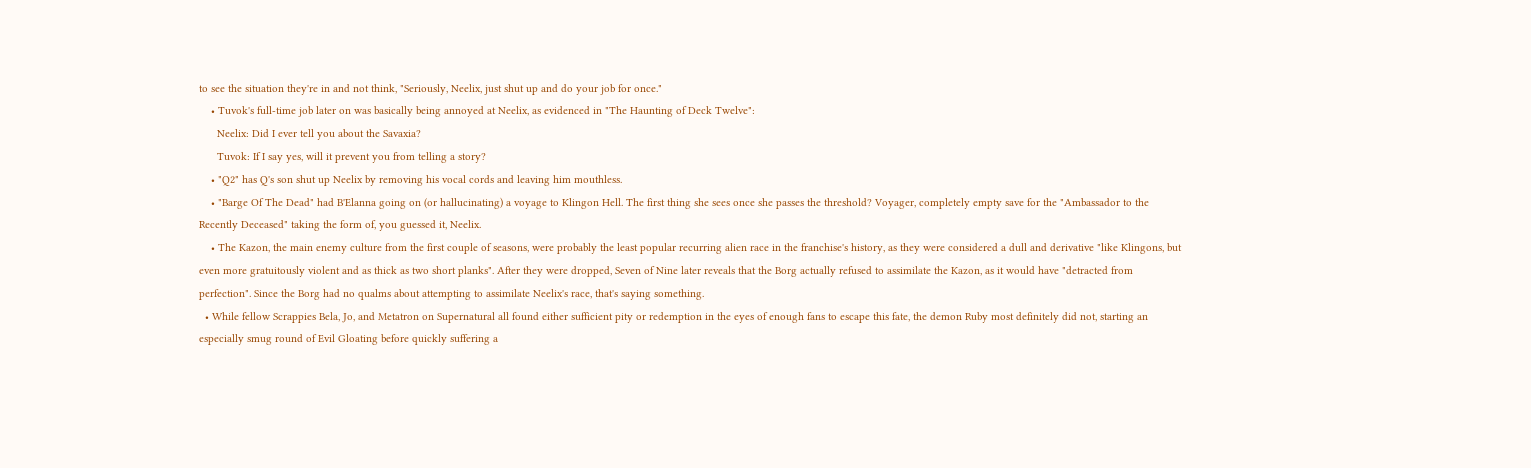to see the situation they're in and not think, "Seriously, Neelix, just shut up and do your job for once."
    • Tuvok's full-time job later on was basically being annoyed at Neelix, as evidenced in "The Haunting of Deck Twelve":
      Neelix: Did I ever tell you about the Savaxia?
      Tuvok: If I say yes, will it prevent you from telling a story?
    • "Q2" has Q's son shut up Neelix by removing his vocal cords and leaving him mouthless.
    • "Barge Of The Dead" had B'Elanna going on (or hallucinating) a voyage to Klingon Hell. The first thing she sees once she passes the threshold? Voyager, completely empty save for the "Ambassador to the Recently Deceased" taking the form of, you guessed it, Neelix.
    • The Kazon, the main enemy culture from the first couple of seasons, were probably the least popular recurring alien race in the franchise's history, as they were considered a dull and derivative "like Klingons, but even more gratuitously violent and as thick as two short planks". After they were dropped, Seven of Nine later reveals that the Borg actually refused to assimilate the Kazon, as it would have "detracted from perfection". Since the Borg had no qualms about attempting to assimilate Neelix's race, that's saying something.
  • While fellow Scrappies Bela, Jo, and Metatron on Supernatural all found either sufficient pity or redemption in the eyes of enough fans to escape this fate, the demon Ruby most definitely did not, starting an especially smug round of Evil Gloating before quickly suffering a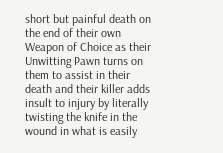short but painful death on the end of their own Weapon of Choice as their Unwitting Pawn turns on them to assist in their death and their killer adds insult to injury by literally twisting the knife in the wound in what is easily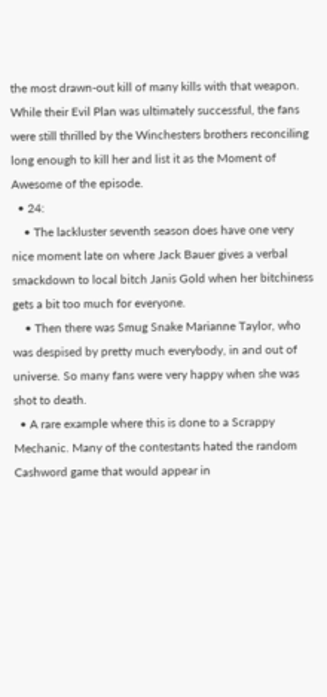the most drawn-out kill of many kills with that weapon. While their Evil Plan was ultimately successful, the fans were still thrilled by the Winchesters brothers reconciling long enough to kill her and list it as the Moment of Awesome of the episode.
  • 24:
    • The lackluster seventh season does have one very nice moment late on where Jack Bauer gives a verbal smackdown to local bitch Janis Gold when her bitchiness gets a bit too much for everyone.
    • Then there was Smug Snake Marianne Taylor, who was despised by pretty much everybody, in and out of universe. So many fans were very happy when she was shot to death.
  • A rare example where this is done to a Scrappy Mechanic. Many of the contestants hated the random Cashword game that would appear in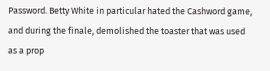Password. Betty White in particular hated the Cashword game, and during the finale, demolished the toaster that was used as a prop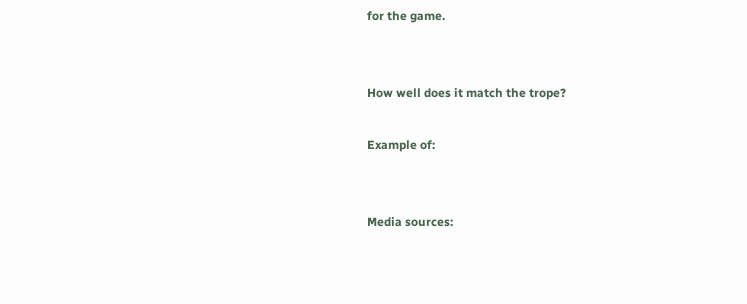for the game.


How well does it match the trope?

Example of:


Media sources: